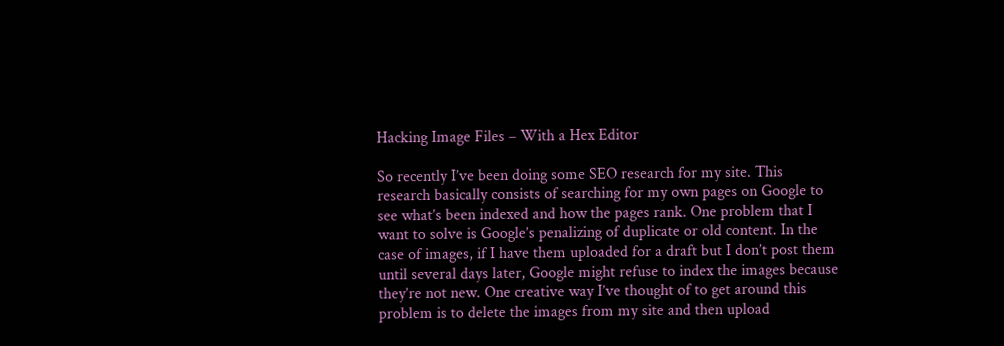Hacking Image Files – With a Hex Editor

So recently I’ve been doing some SEO research for my site. This research basically consists of searching for my own pages on Google to see what’s been indexed and how the pages rank. One problem that I want to solve is Google’s penalizing of duplicate or old content. In the case of images, if I have them uploaded for a draft but I don’t post them until several days later, Google might refuse to index the images because they’re not new. One creative way I’ve thought of to get around this problem is to delete the images from my site and then upload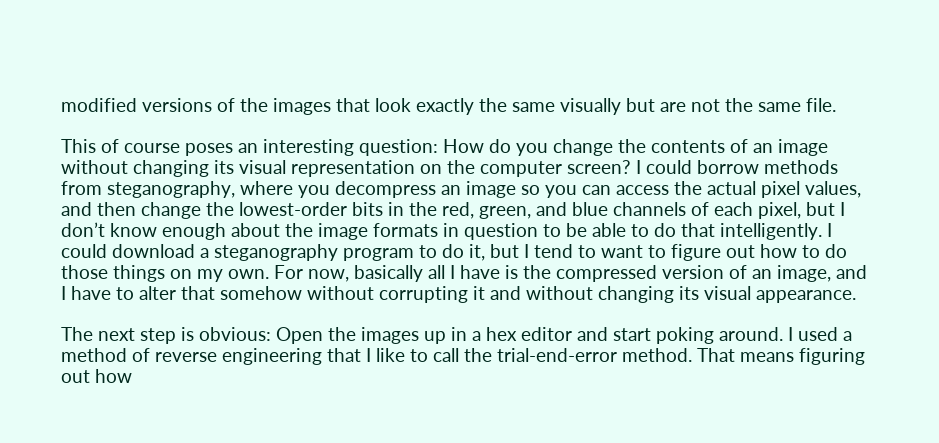modified versions of the images that look exactly the same visually but are not the same file.

This of course poses an interesting question: How do you change the contents of an image without changing its visual representation on the computer screen? I could borrow methods from steganography, where you decompress an image so you can access the actual pixel values, and then change the lowest-order bits in the red, green, and blue channels of each pixel, but I don’t know enough about the image formats in question to be able to do that intelligently. I could download a steganography program to do it, but I tend to want to figure out how to do those things on my own. For now, basically all I have is the compressed version of an image, and I have to alter that somehow without corrupting it and without changing its visual appearance.

The next step is obvious: Open the images up in a hex editor and start poking around. I used a method of reverse engineering that I like to call the trial-end-error method. That means figuring out how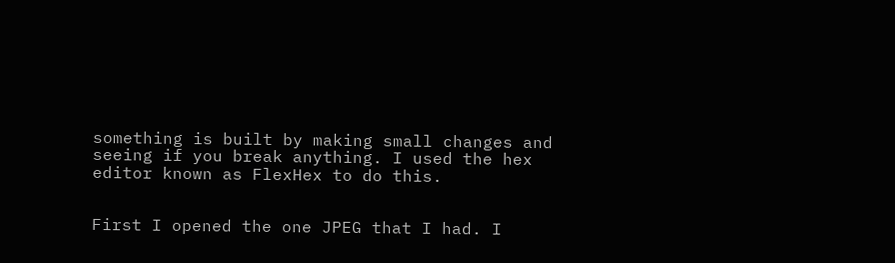something is built by making small changes and seeing if you break anything. I used the hex editor known as FlexHex to do this.


First I opened the one JPEG that I had. I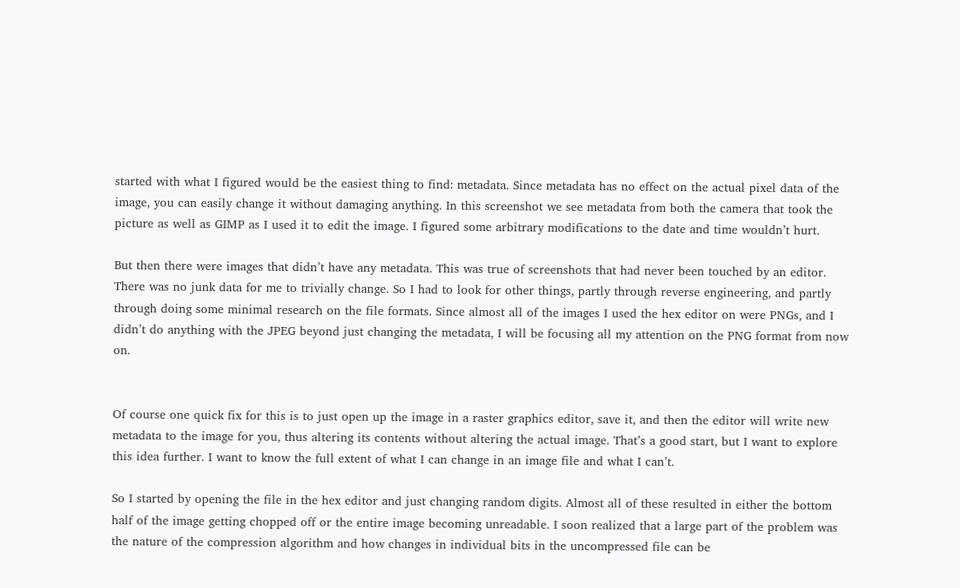started with what I figured would be the easiest thing to find: metadata. Since metadata has no effect on the actual pixel data of the image, you can easily change it without damaging anything. In this screenshot we see metadata from both the camera that took the picture as well as GIMP as I used it to edit the image. I figured some arbitrary modifications to the date and time wouldn’t hurt.

But then there were images that didn’t have any metadata. This was true of screenshots that had never been touched by an editor. There was no junk data for me to trivially change. So I had to look for other things, partly through reverse engineering, and partly through doing some minimal research on the file formats. Since almost all of the images I used the hex editor on were PNGs, and I didn’t do anything with the JPEG beyond just changing the metadata, I will be focusing all my attention on the PNG format from now on.


Of course one quick fix for this is to just open up the image in a raster graphics editor, save it, and then the editor will write new metadata to the image for you, thus altering its contents without altering the actual image. That’s a good start, but I want to explore this idea further. I want to know the full extent of what I can change in an image file and what I can’t.

So I started by opening the file in the hex editor and just changing random digits. Almost all of these resulted in either the bottom half of the image getting chopped off or the entire image becoming unreadable. I soon realized that a large part of the problem was the nature of the compression algorithm and how changes in individual bits in the uncompressed file can be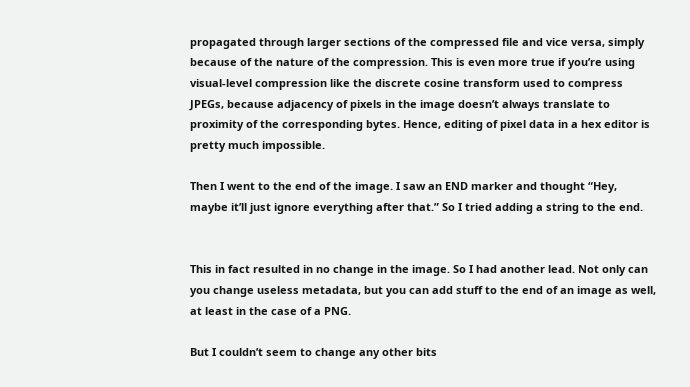propagated through larger sections of the compressed file and vice versa, simply because of the nature of the compression. This is even more true if you’re using visual-level compression like the discrete cosine transform used to compress JPEGs, because adjacency of pixels in the image doesn’t always translate to proximity of the corresponding bytes. Hence, editing of pixel data in a hex editor is pretty much impossible.

Then I went to the end of the image. I saw an END marker and thought “Hey, maybe it’ll just ignore everything after that.” So I tried adding a string to the end.


This in fact resulted in no change in the image. So I had another lead. Not only can you change useless metadata, but you can add stuff to the end of an image as well, at least in the case of a PNG.

But I couldn’t seem to change any other bits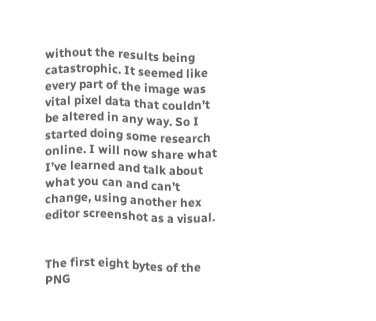without the results being catastrophic. It seemed like every part of the image was vital pixel data that couldn’t be altered in any way. So I started doing some research online. I will now share what I’ve learned and talk about what you can and can’t change, using another hex editor screenshot as a visual.


The first eight bytes of the PNG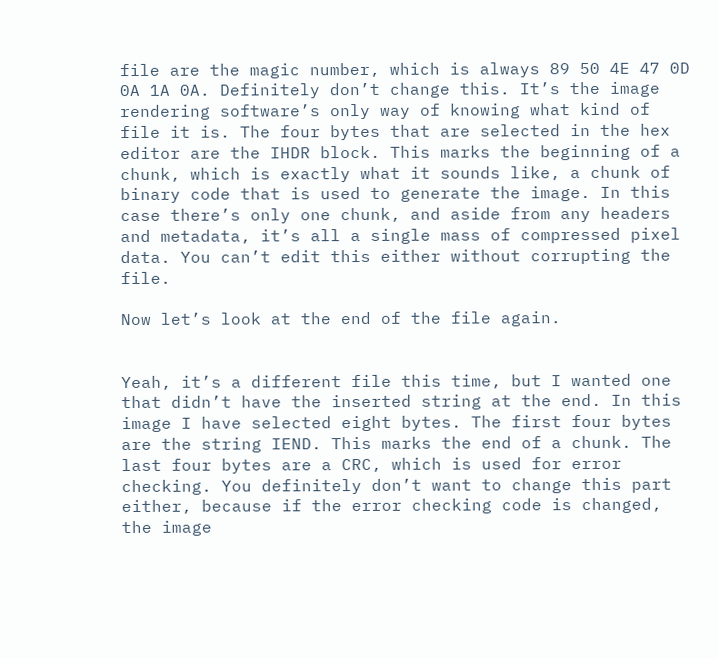file are the magic number, which is always 89 50 4E 47 0D 0A 1A 0A. Definitely don’t change this. It’s the image rendering software’s only way of knowing what kind of file it is. The four bytes that are selected in the hex editor are the IHDR block. This marks the beginning of a chunk, which is exactly what it sounds like, a chunk of binary code that is used to generate the image. In this case there’s only one chunk, and aside from any headers and metadata, it’s all a single mass of compressed pixel data. You can’t edit this either without corrupting the file.

Now let’s look at the end of the file again.


Yeah, it’s a different file this time, but I wanted one that didn’t have the inserted string at the end. In this image I have selected eight bytes. The first four bytes are the string IEND. This marks the end of a chunk. The last four bytes are a CRC, which is used for error checking. You definitely don’t want to change this part either, because if the error checking code is changed, the image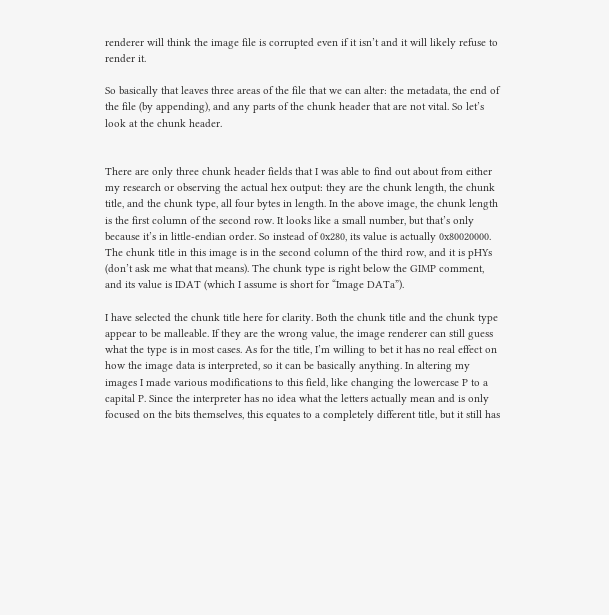renderer will think the image file is corrupted even if it isn’t and it will likely refuse to render it.

So basically that leaves three areas of the file that we can alter: the metadata, the end of the file (by appending), and any parts of the chunk header that are not vital. So let’s look at the chunk header.


There are only three chunk header fields that I was able to find out about from either my research or observing the actual hex output: they are the chunk length, the chunk title, and the chunk type, all four bytes in length. In the above image, the chunk length is the first column of the second row. It looks like a small number, but that’s only because it’s in little-endian order. So instead of 0x280, its value is actually 0x80020000. The chunk title in this image is in the second column of the third row, and it is pHYs (don’t ask me what that means). The chunk type is right below the GIMP comment, and its value is IDAT (which I assume is short for “Image DATa”).

I have selected the chunk title here for clarity. Both the chunk title and the chunk type appear to be malleable. If they are the wrong value, the image renderer can still guess what the type is in most cases. As for the title, I’m willing to bet it has no real effect on how the image data is interpreted, so it can be basically anything. In altering my images I made various modifications to this field, like changing the lowercase P to a capital P. Since the interpreter has no idea what the letters actually mean and is only focused on the bits themselves, this equates to a completely different title, but it still has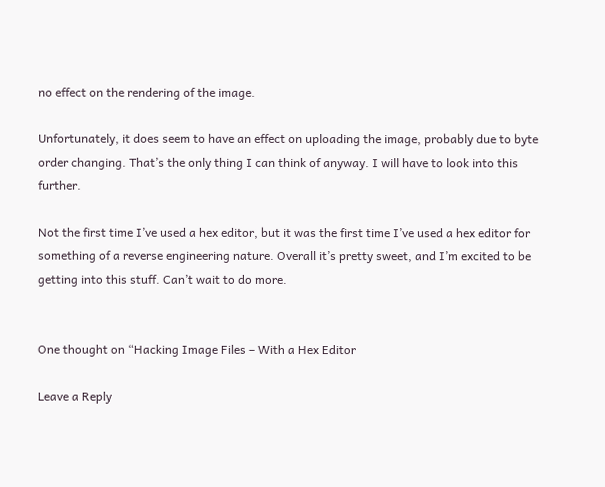no effect on the rendering of the image.

Unfortunately, it does seem to have an effect on uploading the image, probably due to byte order changing. That’s the only thing I can think of anyway. I will have to look into this further.

Not the first time I’ve used a hex editor, but it was the first time I’ve used a hex editor for something of a reverse engineering nature. Overall it’s pretty sweet, and I’m excited to be getting into this stuff. Can’t wait to do more.


One thought on “Hacking Image Files – With a Hex Editor

Leave a Reply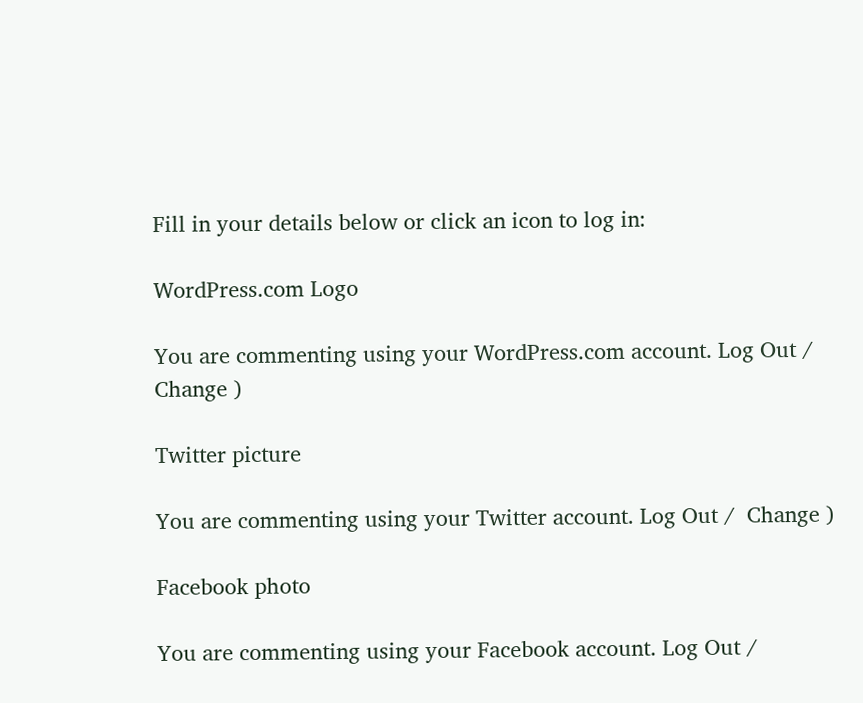Fill in your details below or click an icon to log in:

WordPress.com Logo

You are commenting using your WordPress.com account. Log Out /  Change )

Twitter picture

You are commenting using your Twitter account. Log Out /  Change )

Facebook photo

You are commenting using your Facebook account. Log Out /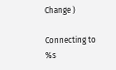Change )

Connecting to %s